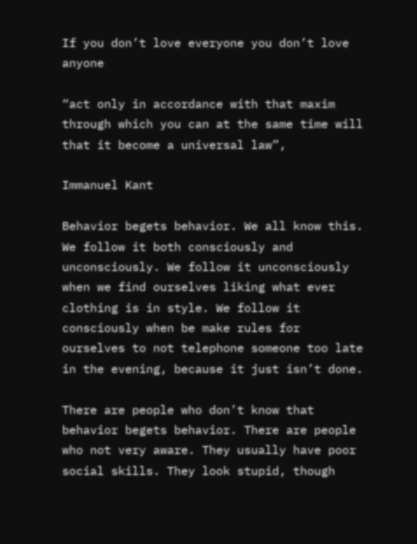If you don’t love everyone you don’t love anyone

“act only in accordance with that maxim through which you can at the same time will that it become a universal law”,

Immanuel Kant

Behavior begets behavior. We all know this. We follow it both consciously and unconsciously. We follow it unconsciously when we find ourselves liking what ever clothing is in style. We follow it consciously when be make rules for ourselves to not telephone someone too late in the evening, because it just isn’t done.

There are people who don’t know that behavior begets behavior. There are people who not very aware. They usually have poor social skills. They look stupid, though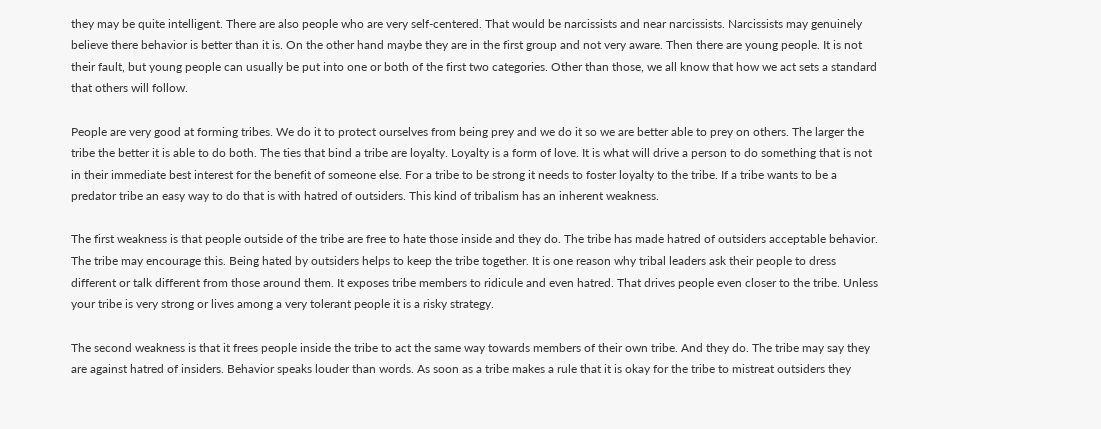they may be quite intelligent. There are also people who are very self-centered. That would be narcissists and near narcissists. Narcissists may genuinely believe there behavior is better than it is. On the other hand maybe they are in the first group and not very aware. Then there are young people. It is not their fault, but young people can usually be put into one or both of the first two categories. Other than those, we all know that how we act sets a standard that others will follow.

People are very good at forming tribes. We do it to protect ourselves from being prey and we do it so we are better able to prey on others. The larger the tribe the better it is able to do both. The ties that bind a tribe are loyalty. Loyalty is a form of love. It is what will drive a person to do something that is not in their immediate best interest for the benefit of someone else. For a tribe to be strong it needs to foster loyalty to the tribe. If a tribe wants to be a predator tribe an easy way to do that is with hatred of outsiders. This kind of tribalism has an inherent weakness.

The first weakness is that people outside of the tribe are free to hate those inside and they do. The tribe has made hatred of outsiders acceptable behavior. The tribe may encourage this. Being hated by outsiders helps to keep the tribe together. It is one reason why tribal leaders ask their people to dress different or talk different from those around them. It exposes tribe members to ridicule and even hatred. That drives people even closer to the tribe. Unless your tribe is very strong or lives among a very tolerant people it is a risky strategy.

The second weakness is that it frees people inside the tribe to act the same way towards members of their own tribe. And they do. The tribe may say they are against hatred of insiders. Behavior speaks louder than words. As soon as a tribe makes a rule that it is okay for the tribe to mistreat outsiders they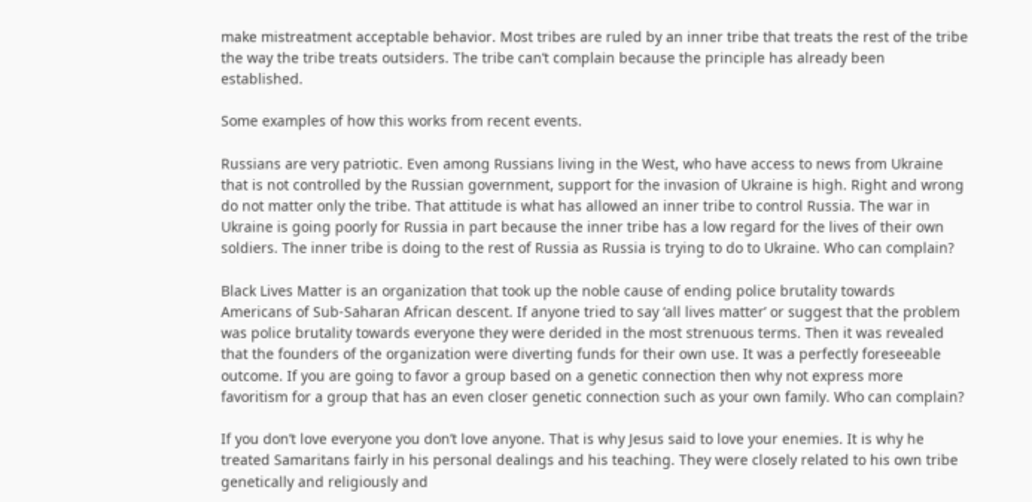make mistreatment acceptable behavior. Most tribes are ruled by an inner tribe that treats the rest of the tribe the way the tribe treats outsiders. The tribe can’t complain because the principle has already been established.

Some examples of how this works from recent events.

Russians are very patriotic. Even among Russians living in the West, who have access to news from Ukraine that is not controlled by the Russian government, support for the invasion of Ukraine is high. Right and wrong do not matter only the tribe. That attitude is what has allowed an inner tribe to control Russia. The war in Ukraine is going poorly for Russia in part because the inner tribe has a low regard for the lives of their own soldiers. The inner tribe is doing to the rest of Russia as Russia is trying to do to Ukraine. Who can complain?

Black Lives Matter is an organization that took up the noble cause of ending police brutality towards Americans of Sub-Saharan African descent. If anyone tried to say ‘all lives matter’ or suggest that the problem was police brutality towards everyone they were derided in the most strenuous terms. Then it was revealed that the founders of the organization were diverting funds for their own use. It was a perfectly foreseeable outcome. If you are going to favor a group based on a genetic connection then why not express more favoritism for a group that has an even closer genetic connection such as your own family. Who can complain?

If you don’t love everyone you don’t love anyone. That is why Jesus said to love your enemies. It is why he treated Samaritans fairly in his personal dealings and his teaching. They were closely related to his own tribe genetically and religiously and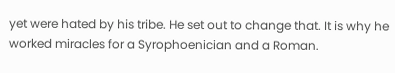yet were hated by his tribe. He set out to change that. It is why he worked miracles for a Syrophoenician and a Roman.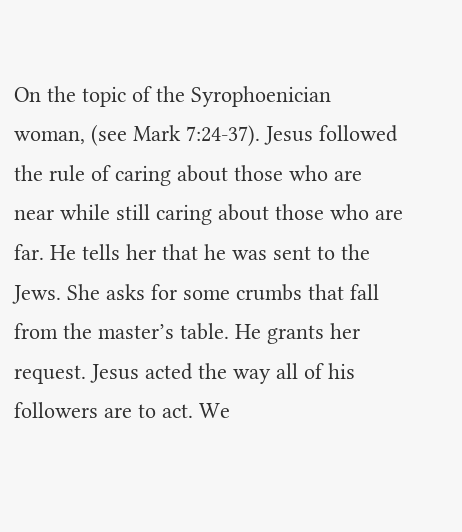On the topic of the Syrophoenician woman, (see Mark 7:24-37). Jesus followed the rule of caring about those who are near while still caring about those who are far. He tells her that he was sent to the Jews. She asks for some crumbs that fall from the master’s table. He grants her request. Jesus acted the way all of his followers are to act. We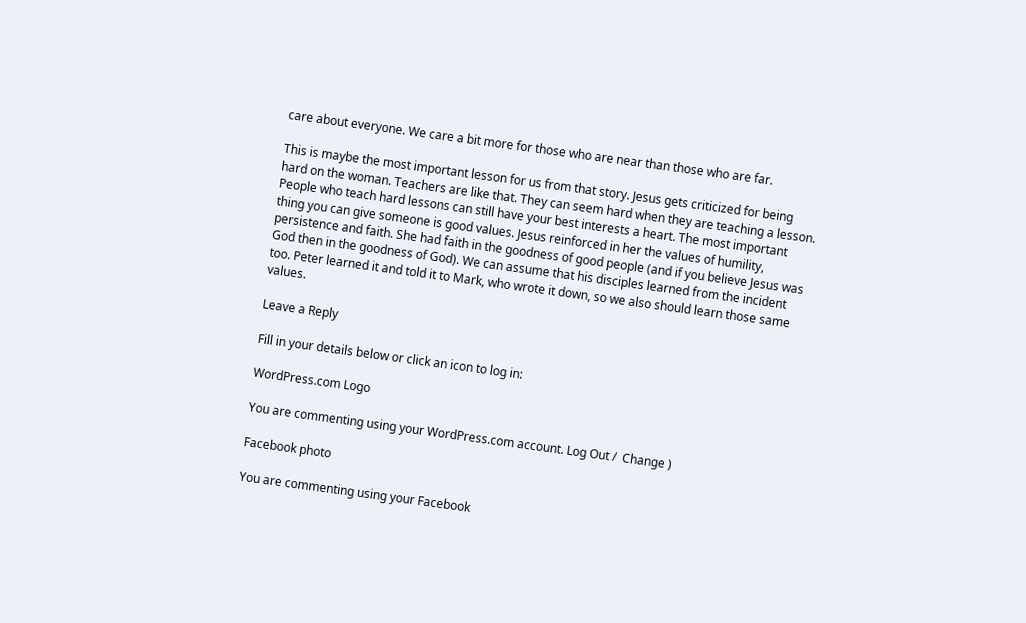care about everyone. We care a bit more for those who are near than those who are far.

This is maybe the most important lesson for us from that story. Jesus gets criticized for being hard on the woman. Teachers are like that. They can seem hard when they are teaching a lesson. People who teach hard lessons can still have your best interests a heart. The most important thing you can give someone is good values. Jesus reinforced in her the values of humility, persistence and faith. She had faith in the goodness of good people (and if you believe Jesus was God then in the goodness of God). We can assume that his disciples learned from the incident too. Peter learned it and told it to Mark, who wrote it down, so we also should learn those same values.

Leave a Reply

Fill in your details below or click an icon to log in:

WordPress.com Logo

You are commenting using your WordPress.com account. Log Out /  Change )

Facebook photo

You are commenting using your Facebook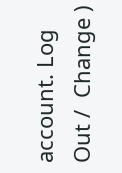account. Log Out /  Change )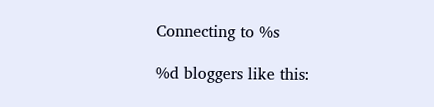Connecting to %s

%d bloggers like this: